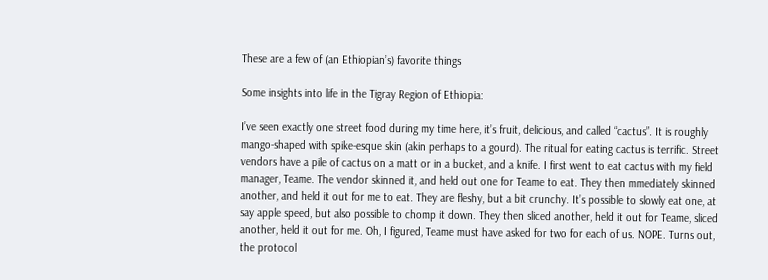These are a few of (an Ethiopian’s) favorite things

Some insights into life in the Tigray Region of Ethiopia:

I’ve seen exactly one street food during my time here, it’s fruit, delicious, and called “cactus”. It is roughly mango-shaped with spike-esque skin (akin perhaps to a gourd). The ritual for eating cactus is terrific. Street vendors have a pile of cactus on a matt or in a bucket, and a knife. I first went to eat cactus with my field manager, Teame. The vendor skinned it, and held out one for Teame to eat. They then mmediately skinned another, and held it out for me to eat. They are fleshy, but a bit crunchy. It’s possible to slowly eat one, at say apple speed, but also possible to chomp it down. They then sliced another, held it out for Teame, sliced another, held it out for me. Oh, I figured, Teame must have asked for two for each of us. NOPE. Turns out, the protocol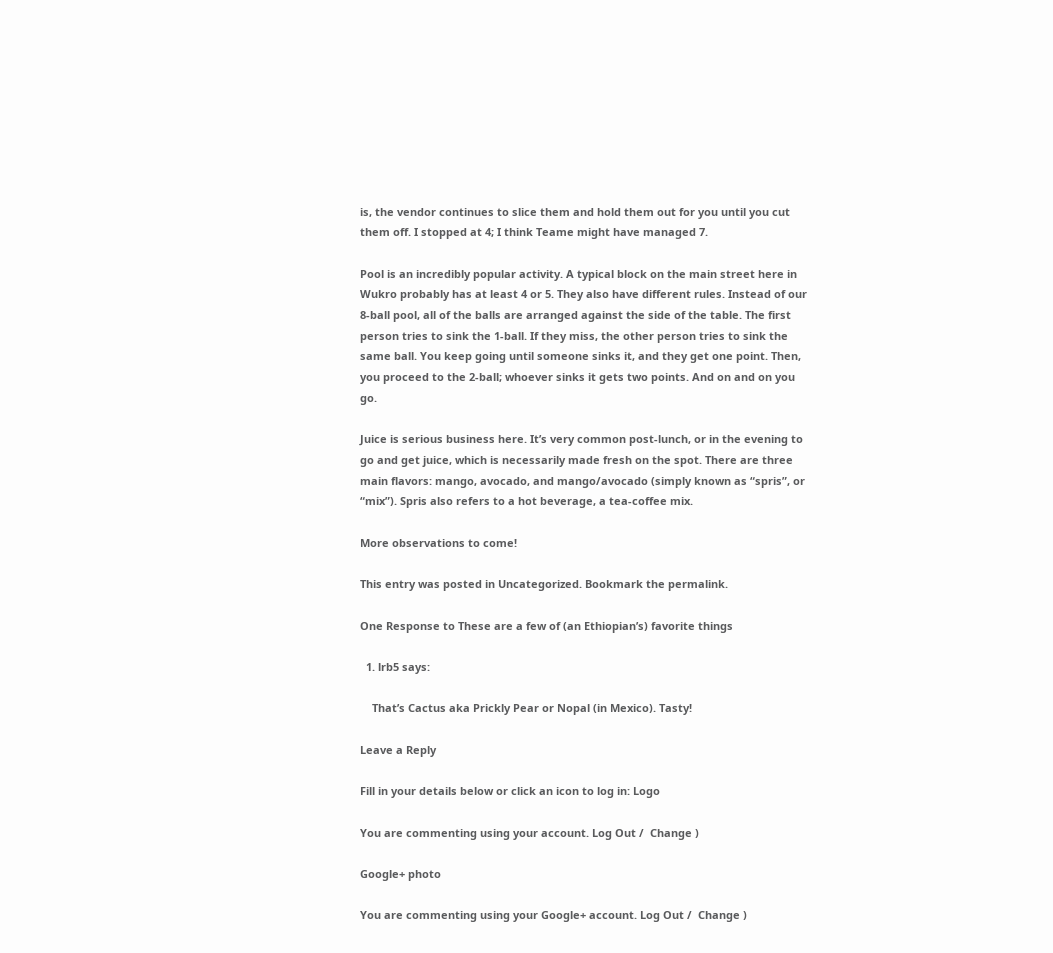is, the vendor continues to slice them and hold them out for you until you cut them off. I stopped at 4; I think Teame might have managed 7.

Pool is an incredibly popular activity. A typical block on the main street here in Wukro probably has at least 4 or 5. They also have different rules. Instead of our 8-ball pool, all of the balls are arranged against the side of the table. The first person tries to sink the 1-ball. If they miss, the other person tries to sink the same ball. You keep going until someone sinks it, and they get one point. Then, you proceed to the 2-ball; whoever sinks it gets two points. And on and on you go.

Juice is serious business here. It’s very common post-lunch, or in the evening to go and get juice, which is necessarily made fresh on the spot. There are three main flavors: mango, avocado, and mango/avocado (simply known as “spris”, or “mix”). Spris also refers to a hot beverage, a tea-coffee mix.

More observations to come!

This entry was posted in Uncategorized. Bookmark the permalink.

One Response to These are a few of (an Ethiopian’s) favorite things

  1. lrb5 says:

    That’s Cactus aka Prickly Pear or Nopal (in Mexico). Tasty!

Leave a Reply

Fill in your details below or click an icon to log in: Logo

You are commenting using your account. Log Out /  Change )

Google+ photo

You are commenting using your Google+ account. Log Out /  Change )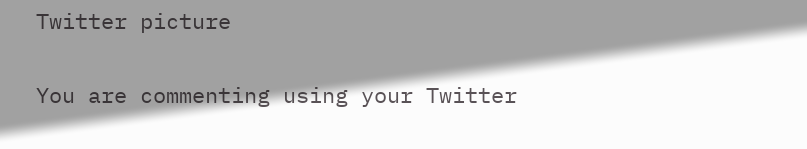Twitter picture

You are commenting using your Twitter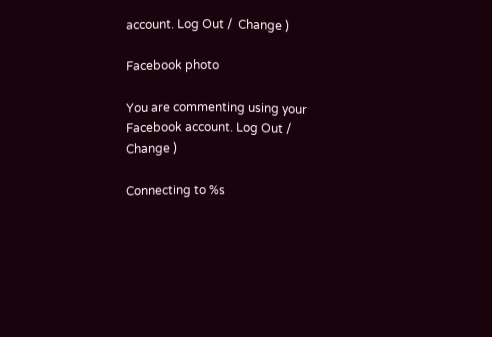account. Log Out /  Change )

Facebook photo

You are commenting using your Facebook account. Log Out /  Change )

Connecting to %s